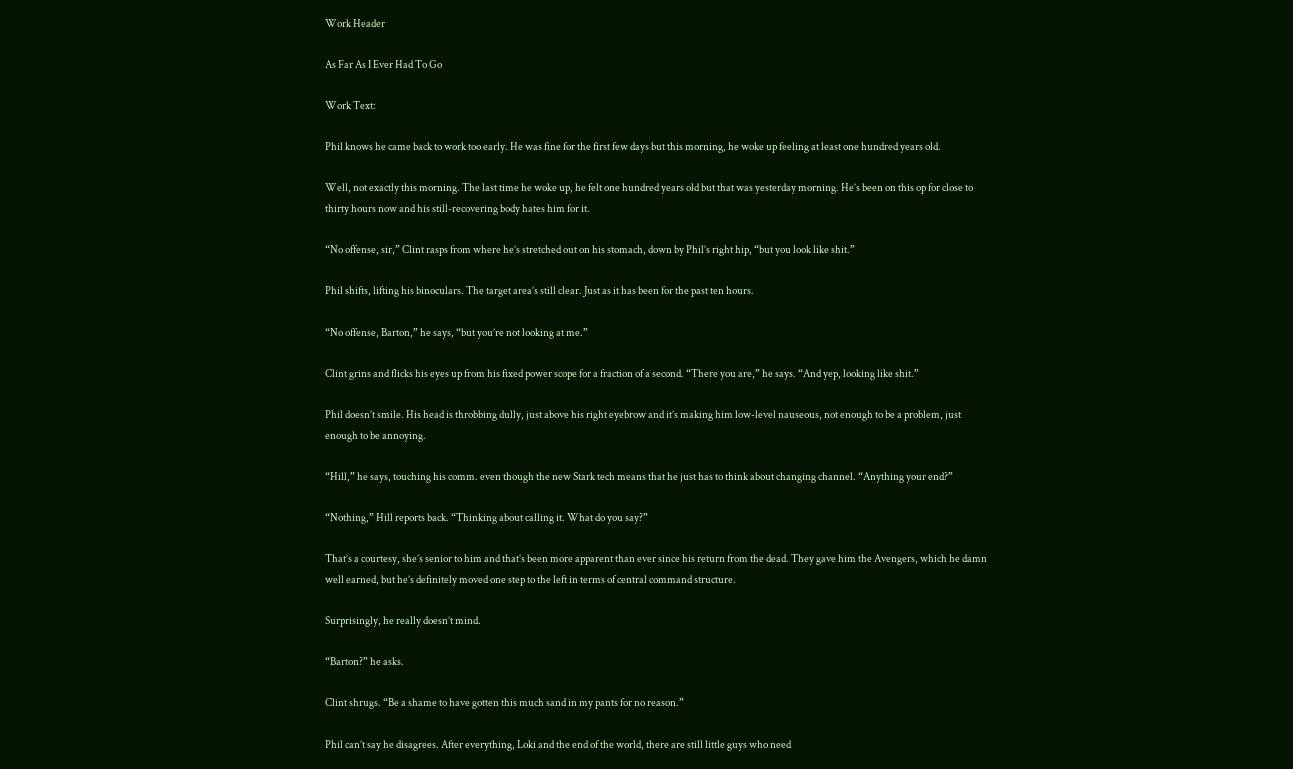Work Header

As Far As I Ever Had To Go

Work Text:

Phil knows he came back to work too early. He was fine for the first few days but this morning, he woke up feeling at least one hundred years old.

Well, not exactly this morning. The last time he woke up, he felt one hundred years old but that was yesterday morning. He’s been on this op for close to thirty hours now and his still-recovering body hates him for it.

“No offense, sir,” Clint rasps from where he’s stretched out on his stomach, down by Phil’s right hip, “but you look like shit.”

Phil shifts, lifting his binoculars. The target area’s still clear. Just as it has been for the past ten hours.

“No offense, Barton,” he says, “but you’re not looking at me.”

Clint grins and flicks his eyes up from his fixed power scope for a fraction of a second. “There you are,” he says. “And yep, looking like shit.”

Phil doesn’t smile. His head is throbbing dully, just above his right eyebrow and it’s making him low-level nauseous, not enough to be a problem, just enough to be annoying.

“Hill,” he says, touching his comm. even though the new Stark tech means that he just has to think about changing channel. “Anything your end?”

“Nothing,” Hill reports back. “Thinking about calling it. What do you say?”

That’s a courtesy, she’s senior to him and that’s been more apparent than ever since his return from the dead. They gave him the Avengers, which he damn well earned, but he’s definitely moved one step to the left in terms of central command structure.

Surprisingly, he really doesn’t mind.

“Barton?” he asks.

Clint shrugs. “Be a shame to have gotten this much sand in my pants for no reason.”

Phil can’t say he disagrees. After everything, Loki and the end of the world, there are still little guys who need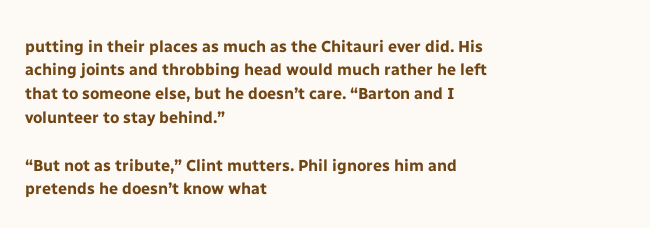putting in their places as much as the Chitauri ever did. His aching joints and throbbing head would much rather he left that to someone else, but he doesn’t care. “Barton and I volunteer to stay behind.”

“But not as tribute,” Clint mutters. Phil ignores him and pretends he doesn’t know what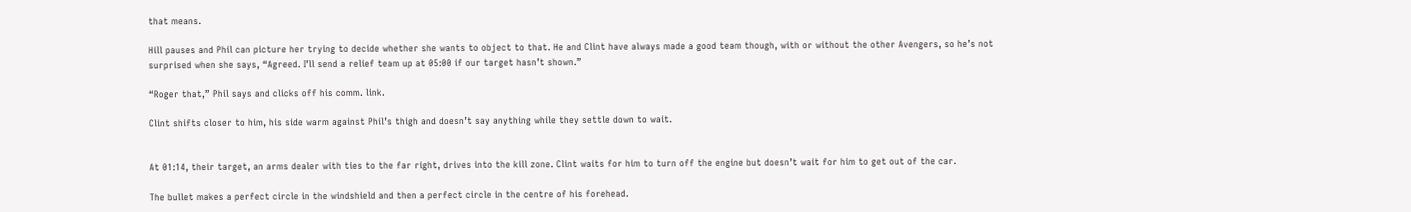that means.

Hill pauses and Phil can picture her trying to decide whether she wants to object to that. He and Clint have always made a good team though, with or without the other Avengers, so he’s not surprised when she says, “Agreed. I’ll send a relief team up at 05:00 if our target hasn’t shown.”

“Roger that,” Phil says and clicks off his comm. link.

Clint shifts closer to him, his side warm against Phil’s thigh and doesn’t say anything while they settle down to wait.


At 01:14, their target, an arms dealer with ties to the far right, drives into the kill zone. Clint waits for him to turn off the engine but doesn’t wait for him to get out of the car.

The bullet makes a perfect circle in the windshield and then a perfect circle in the centre of his forehead.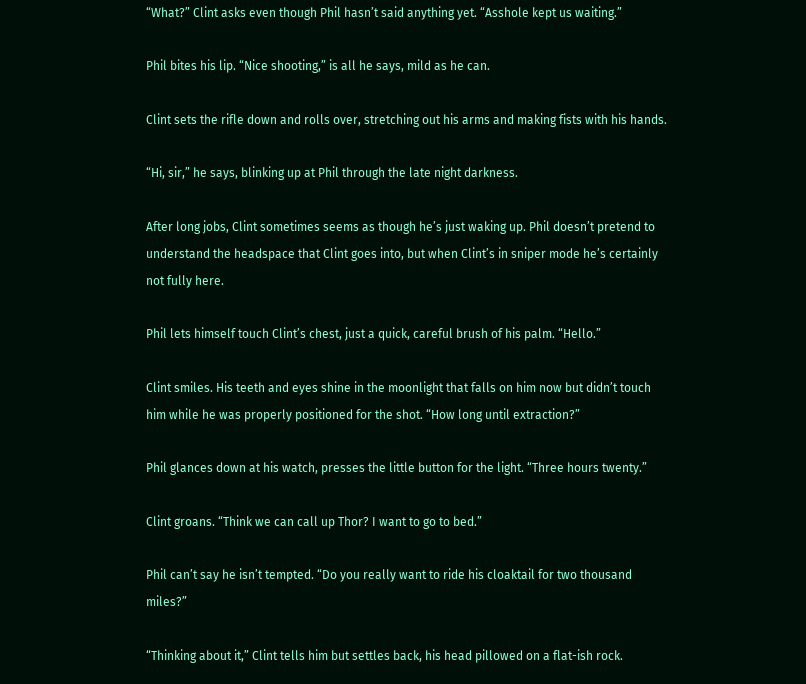“What?” Clint asks even though Phil hasn’t said anything yet. “Asshole kept us waiting.”

Phil bites his lip. “Nice shooting,” is all he says, mild as he can.

Clint sets the rifle down and rolls over, stretching out his arms and making fists with his hands.

“Hi, sir,” he says, blinking up at Phil through the late night darkness.

After long jobs, Clint sometimes seems as though he’s just waking up. Phil doesn’t pretend to understand the headspace that Clint goes into, but when Clint’s in sniper mode he’s certainly not fully here.

Phil lets himself touch Clint’s chest, just a quick, careful brush of his palm. “Hello.”

Clint smiles. His teeth and eyes shine in the moonlight that falls on him now but didn’t touch him while he was properly positioned for the shot. “How long until extraction?”

Phil glances down at his watch, presses the little button for the light. “Three hours twenty.”

Clint groans. “Think we can call up Thor? I want to go to bed.”

Phil can’t say he isn’t tempted. “Do you really want to ride his cloaktail for two thousand miles?”

“Thinking about it,” Clint tells him but settles back, his head pillowed on a flat-ish rock.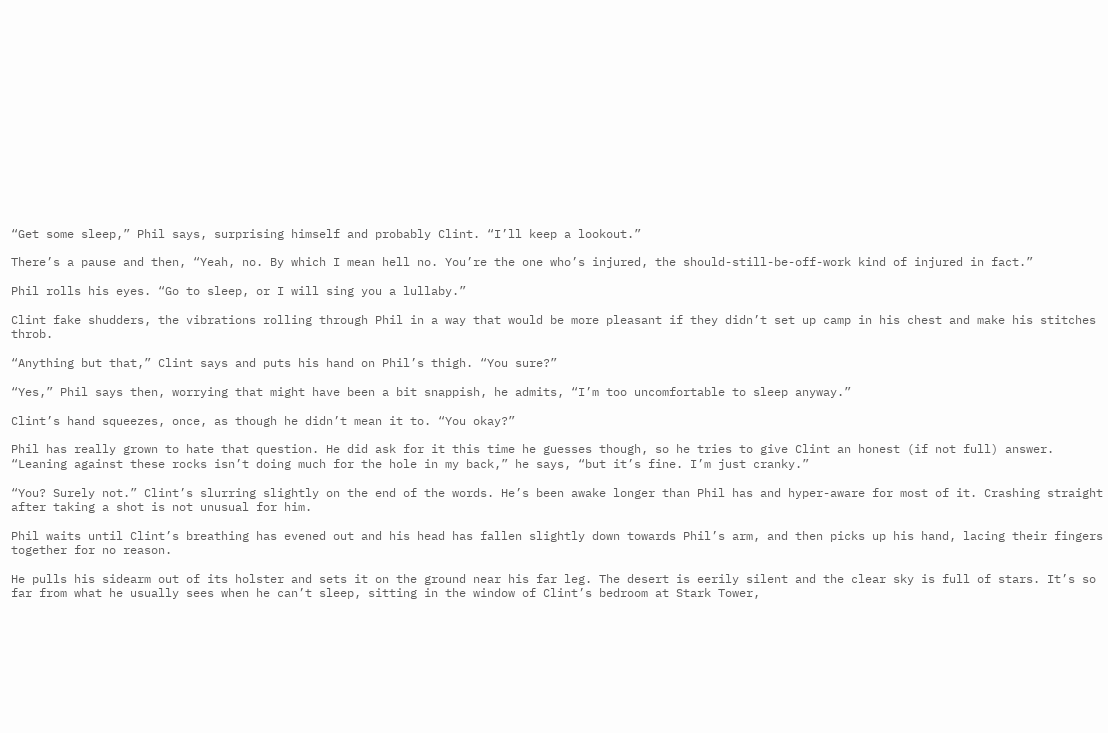“Get some sleep,” Phil says, surprising himself and probably Clint. “I’ll keep a lookout.”

There’s a pause and then, “Yeah, no. By which I mean hell no. You’re the one who’s injured, the should-still-be-off-work kind of injured in fact.”

Phil rolls his eyes. “Go to sleep, or I will sing you a lullaby.”

Clint fake shudders, the vibrations rolling through Phil in a way that would be more pleasant if they didn’t set up camp in his chest and make his stitches throb.

“Anything but that,” Clint says and puts his hand on Phil’s thigh. “You sure?”

“Yes,” Phil says then, worrying that might have been a bit snappish, he admits, “I’m too uncomfortable to sleep anyway.”

Clint’s hand squeezes, once, as though he didn’t mean it to. “You okay?”

Phil has really grown to hate that question. He did ask for it this time he guesses though, so he tries to give Clint an honest (if not full) answer. “Leaning against these rocks isn’t doing much for the hole in my back,” he says, “but it’s fine. I’m just cranky.”

“You? Surely not.” Clint’s slurring slightly on the end of the words. He’s been awake longer than Phil has and hyper-aware for most of it. Crashing straight after taking a shot is not unusual for him.

Phil waits until Clint’s breathing has evened out and his head has fallen slightly down towards Phil’s arm, and then picks up his hand, lacing their fingers together for no reason.

He pulls his sidearm out of its holster and sets it on the ground near his far leg. The desert is eerily silent and the clear sky is full of stars. It’s so far from what he usually sees when he can’t sleep, sitting in the window of Clint’s bedroom at Stark Tower,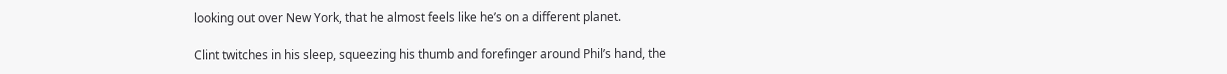looking out over New York, that he almost feels like he’s on a different planet.

Clint twitches in his sleep, squeezing his thumb and forefinger around Phil’s hand, the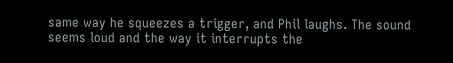same way he squeezes a trigger, and Phil laughs. The sound seems loud and the way it interrupts the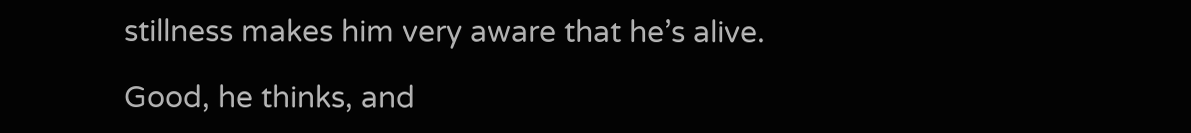stillness makes him very aware that he’s alive.

Good, he thinks, and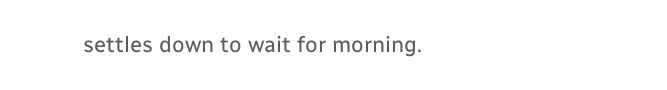settles down to wait for morning.